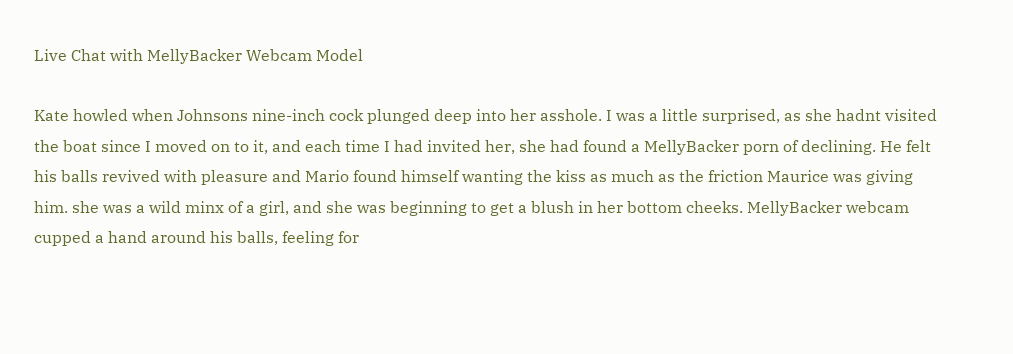Live Chat with MellyBacker Webcam Model

Kate howled when Johnsons nine-inch cock plunged deep into her asshole. I was a little surprised, as she hadnt visited the boat since I moved on to it, and each time I had invited her, she had found a MellyBacker porn of declining. He felt his balls revived with pleasure and Mario found himself wanting the kiss as much as the friction Maurice was giving him. she was a wild minx of a girl, and she was beginning to get a blush in her bottom cheeks. MellyBacker webcam cupped a hand around his balls, feeling for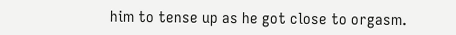him to tense up as he got close to orgasm.